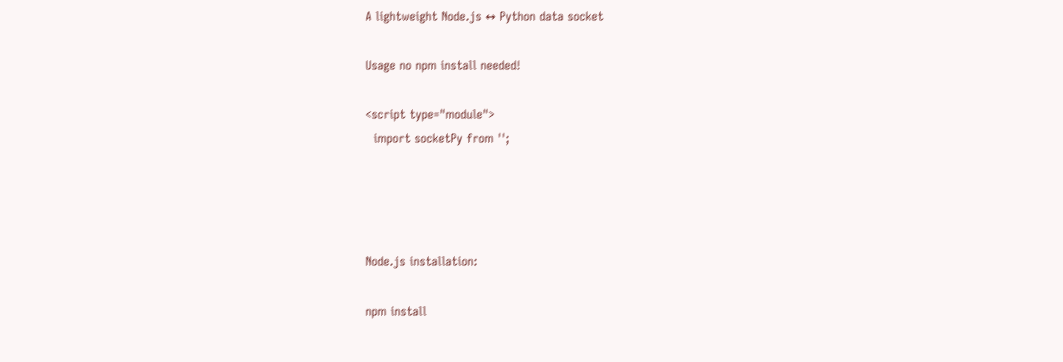A lightweight Node.js ↔ Python data socket

Usage no npm install needed!

<script type="module">
  import socketPy from '';




Node.js installation:

npm install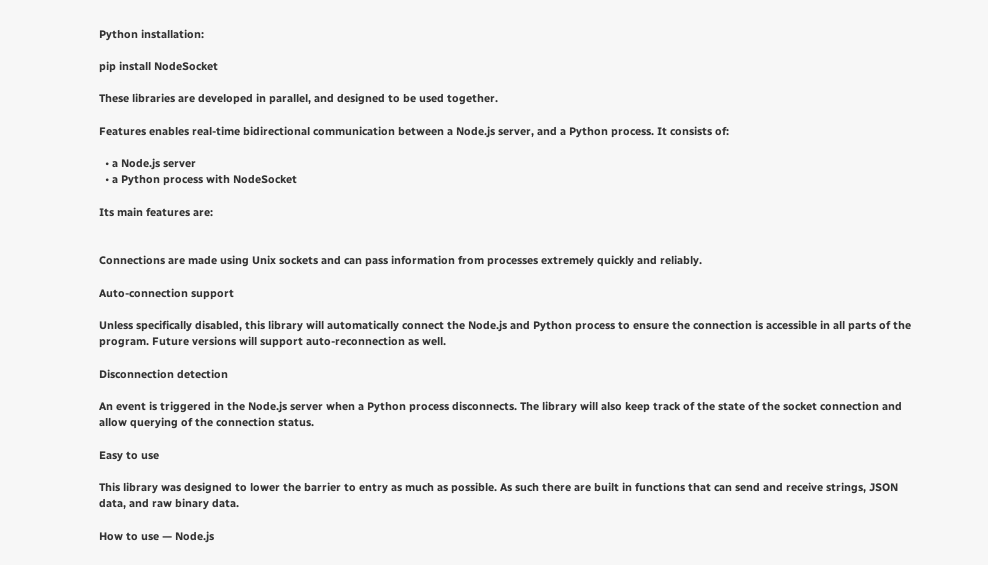Python installation:

pip install NodeSocket

These libraries are developed in parallel, and designed to be used together.

Features enables real-time bidirectional communication between a Node.js server, and a Python process. It consists of:

  • a Node.js server
  • a Python process with NodeSocket

Its main features are:


Connections are made using Unix sockets and can pass information from processes extremely quickly and reliably.

Auto-connection support

Unless specifically disabled, this library will automatically connect the Node.js and Python process to ensure the connection is accessible in all parts of the program. Future versions will support auto-reconnection as well.

Disconnection detection

An event is triggered in the Node.js server when a Python process disconnects. The library will also keep track of the state of the socket connection and allow querying of the connection status.

Easy to use

This library was designed to lower the barrier to entry as much as possible. As such there are built in functions that can send and receive strings, JSON data, and raw binary data.

How to use — Node.js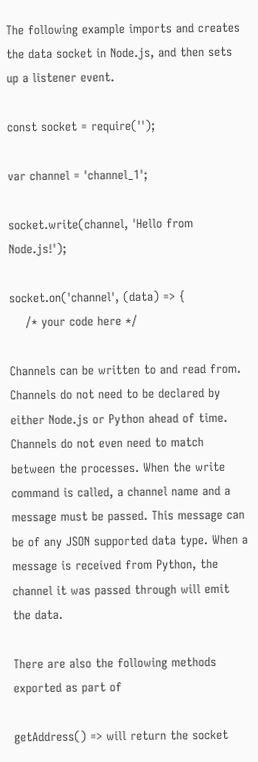The following example imports and creates the data socket in Node.js, and then sets up a listener event.

const socket = require('');

var channel = 'channel_1';

socket.write(channel, 'Hello from Node.js!');

socket.on('channel', (data) => {
    /* your code here */

Channels can be written to and read from. Channels do not need to be declared by either Node.js or Python ahead of time. Channels do not even need to match between the processes. When the write command is called, a channel name and a message must be passed. This message can be of any JSON supported data type. When a message is received from Python, the channel it was passed through will emit the data.

There are also the following methods exported as part of

getAddress() => will return the socket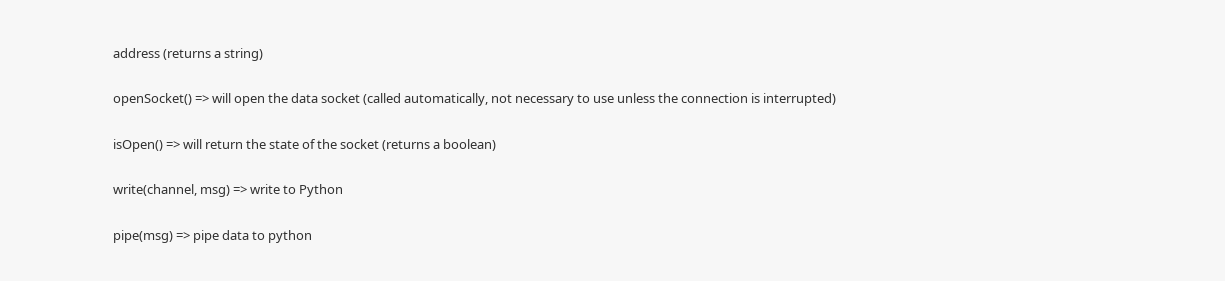address (returns a string)

openSocket() => will open the data socket (called automatically, not necessary to use unless the connection is interrupted)

isOpen() => will return the state of the socket (returns a boolean)

write(channel, msg) => write to Python

pipe(msg) => pipe data to python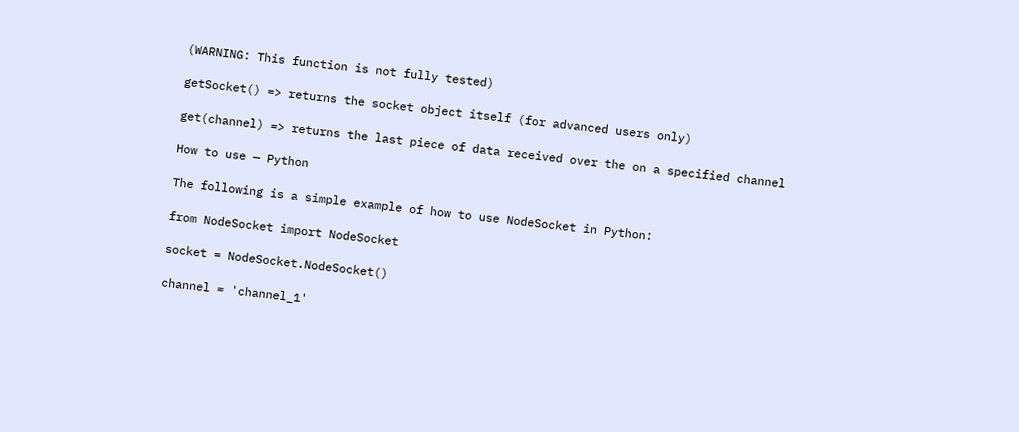(WARNING: This function is not fully tested)

getSocket() => returns the socket object itself (for advanced users only)

get(channel) => returns the last piece of data received over the on a specified channel

How to use — Python

The following is a simple example of how to use NodeSocket in Python:

from NodeSocket import NodeSocket

socket = NodeSocket.NodeSocket()

channel = 'channel_1'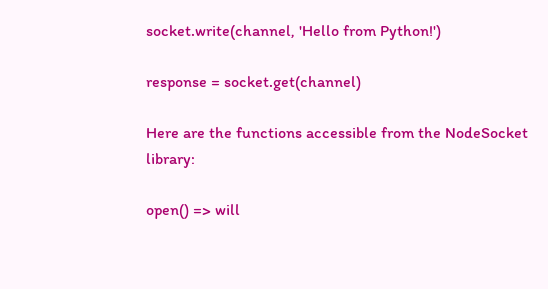socket.write(channel, 'Hello from Python!')

response = socket.get(channel)

Here are the functions accessible from the NodeSocket library:

open() => will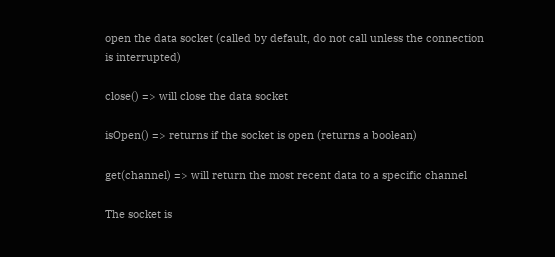open the data socket (called by default, do not call unless the connection is interrupted)

close() => will close the data socket

isOpen() => returns if the socket is open (returns a boolean)

get(channel) => will return the most recent data to a specific channel

The socket is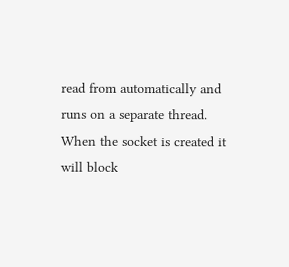read from automatically and runs on a separate thread. When the socket is created it will block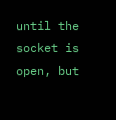until the socket is open, but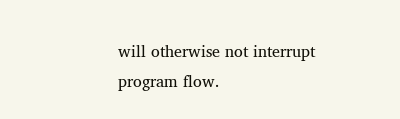will otherwise not interrupt program flow.